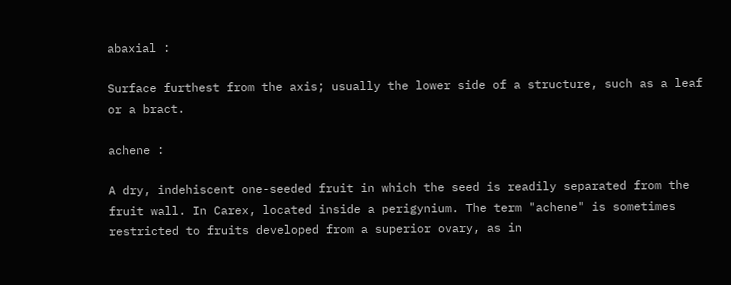abaxial :

Surface furthest from the axis; usually the lower side of a structure, such as a leaf or a bract.

achene :

A dry, indehiscent one-seeded fruit in which the seed is readily separated from the fruit wall. In Carex, located inside a perigynium. The term "achene" is sometimes restricted to fruits developed from a superior ovary, as in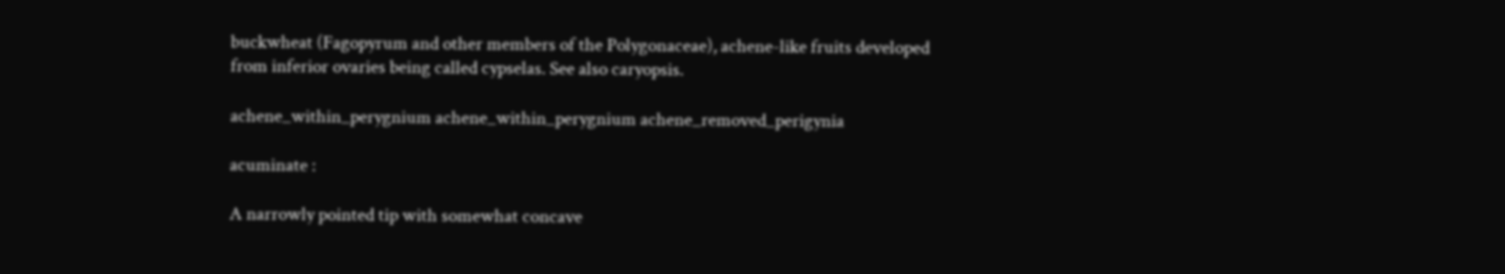buckwheat (Fagopyrum and other members of the Polygonaceae), achene-like fruits developed from inferior ovaries being called cypselas. See also caryopsis.

achene_within_perygnium achene_within_perygnium achene_removed_perigynia

acuminate :

A narrowly pointed tip with somewhat concave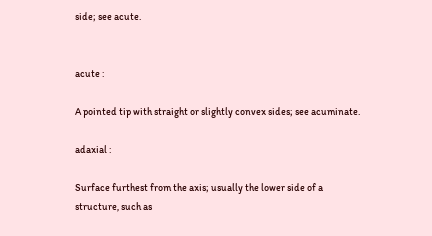side; see acute.


acute :

A pointed tip with straight or slightly convex sides; see acuminate.

adaxial :

Surface furthest from the axis; usually the lower side of a structure, such as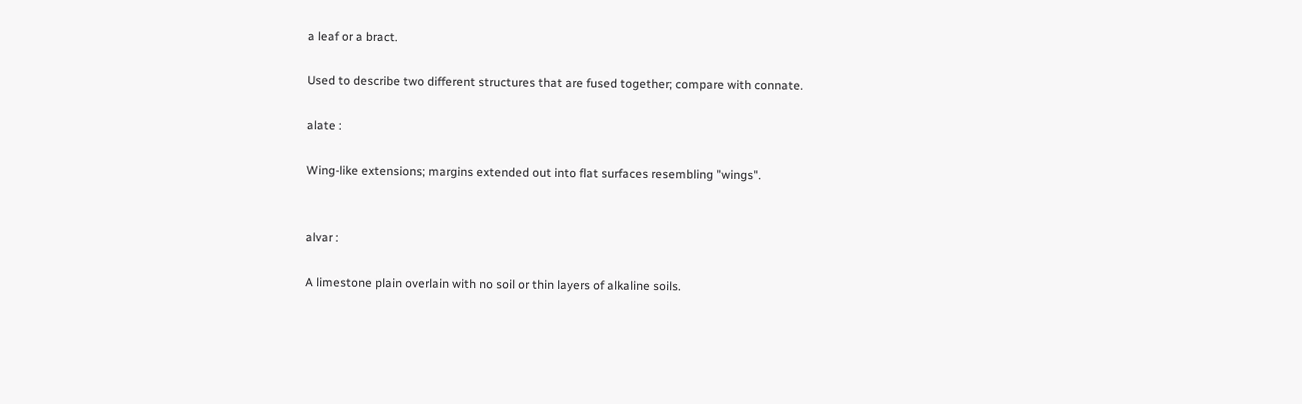a leaf or a bract.

Used to describe two different structures that are fused together; compare with connate.

alate :

Wing-like extensions; margins extended out into flat surfaces resembling "wings".


alvar :

A limestone plain overlain with no soil or thin layers of alkaline soils.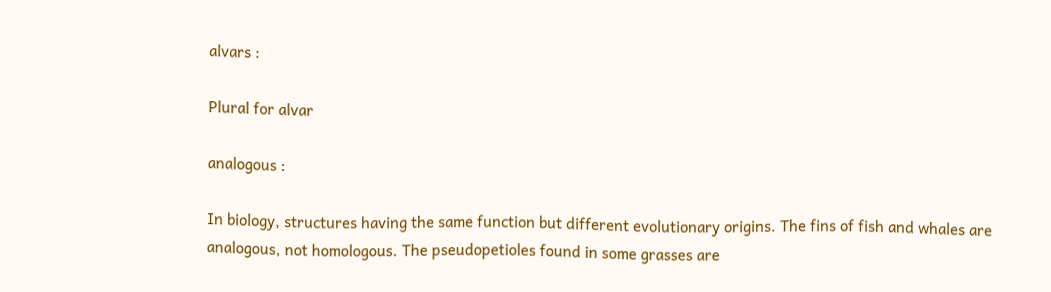alvars :

Plural for alvar

analogous :

In biology, structures having the same function but different evolutionary origins. The fins of fish and whales are analogous, not homologous. The pseudopetioles found in some grasses are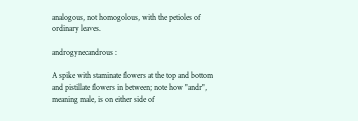analogous, not homogolous, with the petioles of ordinary leaves.

androgynecandrous :

A spike with staminate flowers at the top and bottom and pistillate flowers in between; note how "andr", meaning male, is on either side of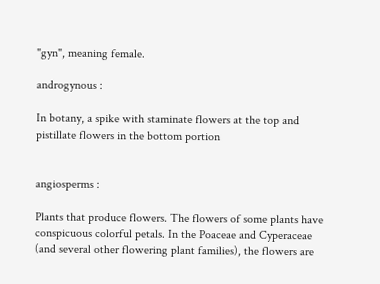"gyn", meaning female.

androgynous :

In botany, a spike with staminate flowers at the top and  pistillate flowers in the bottom portion


angiosperms :

Plants that produce flowers. The flowers of some plants have conspicuous colorful petals. In the Poaceae and Cyperaceae (and several other flowering plant families), the flowers are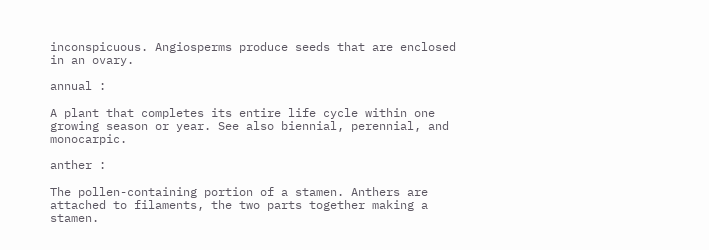inconspicuous. Angiosperms produce seeds that are enclosed in an ovary.

annual :

A plant that completes its entire life cycle within one growing season or year. See also biennial, perennial, and monocarpic.

anther :

The pollen-containing portion of a stamen. Anthers are attached to filaments, the two parts together making a stamen.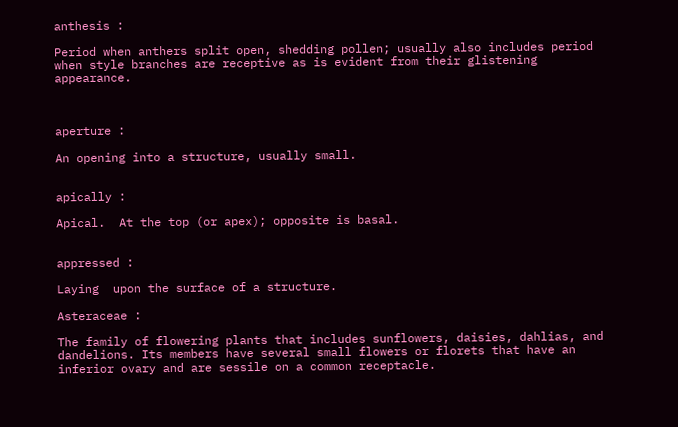anthesis :

Period when anthers split open, shedding pollen; usually also includes period when style branches are receptive as is evident from their glistening appearance.



aperture :

An opening into a structure, usually small.


apically :

Apical.  At the top (or apex); opposite is basal.


appressed :

Laying  upon the surface of a structure.

Asteraceae :

The family of flowering plants that includes sunflowers, daisies, dahlias, and dandelions. Its members have several small flowers or florets that have an inferior ovary and are sessile on a common receptacle.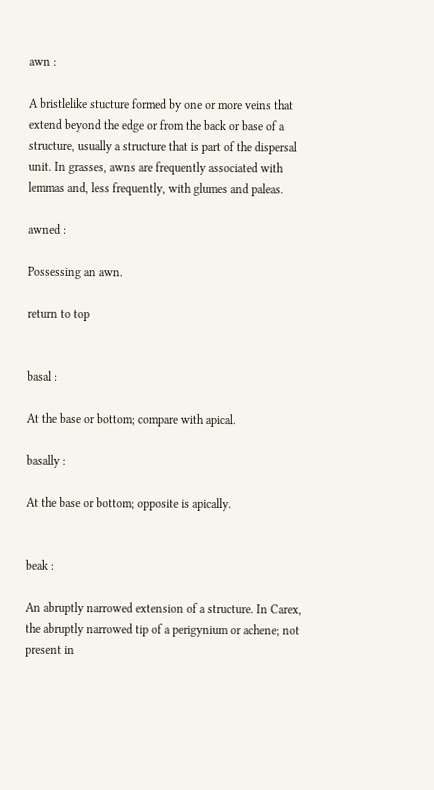awn :

A bristlelike stucture formed by one or more veins that extend beyond the edge or from the back or base of a structure, usually a structure that is part of the dispersal unit. In grasses, awns are frequently associated with lemmas and, less frequently, with glumes and paleas.

awned :

Possessing an awn.

return to top


basal :

At the base or bottom; compare with apical.

basally :

At the base or bottom; opposite is apically.


beak :

An abruptly narrowed extension of a structure. In Carex, the abruptly narrowed tip of a perigynium or achene; not present in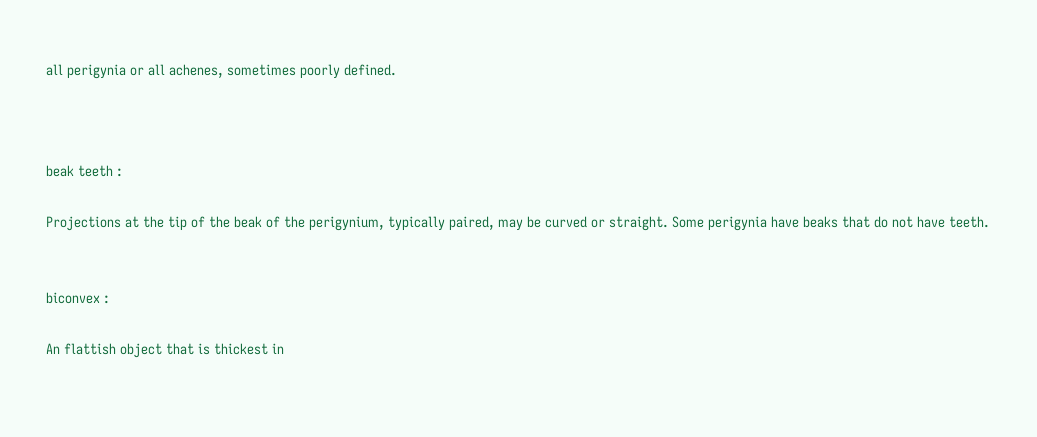all perigynia or all achenes, sometimes poorly defined.



beak teeth :

Projections at the tip of the beak of the perigynium, typically paired, may be curved or straight. Some perigynia have beaks that do not have teeth.


biconvex :

An flattish object that is thickest in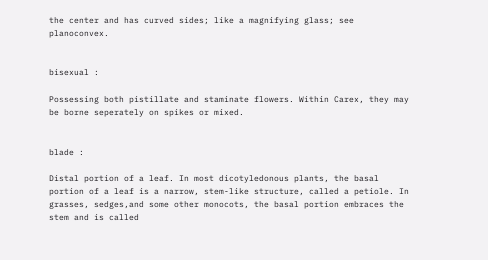the center and has curved sides; like a magnifying glass; see planoconvex.


bisexual :

Possessing both pistillate and staminate flowers. Within Carex, they may be borne seperately on spikes or mixed.


blade :

Distal portion of a leaf. In most dicotyledonous plants, the basal portion of a leaf is a narrow, stem-like structure, called a petiole. In grasses, sedges,and some other monocots, the basal portion embraces the stem and is called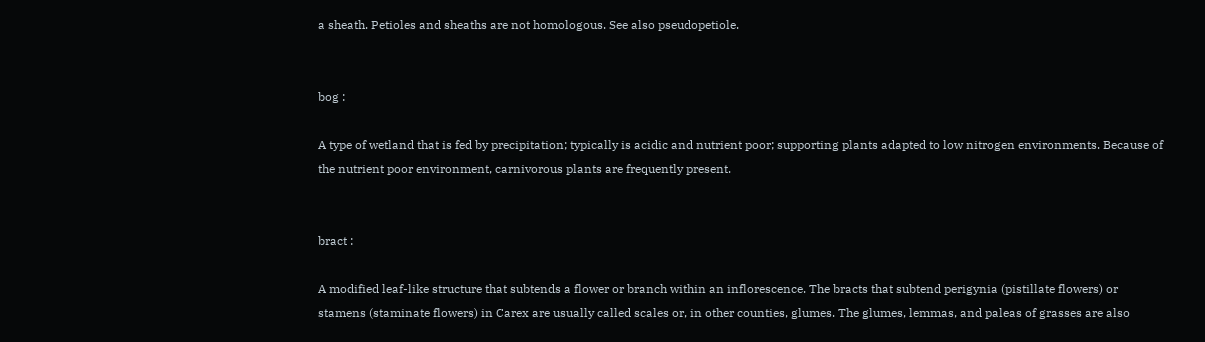a sheath. Petioles and sheaths are not homologous. See also pseudopetiole.


bog :

A type of wetland that is fed by precipitation; typically is acidic and nutrient poor; supporting plants adapted to low nitrogen environments. Because of the nutrient poor environment, carnivorous plants are frequently present.


bract :

A modified leaf-like structure that subtends a flower or branch within an inflorescence. The bracts that subtend perigynia (pistillate flowers) or stamens (staminate flowers) in Carex are usually called scales or, in other counties, glumes. The glumes, lemmas, and paleas of grasses are also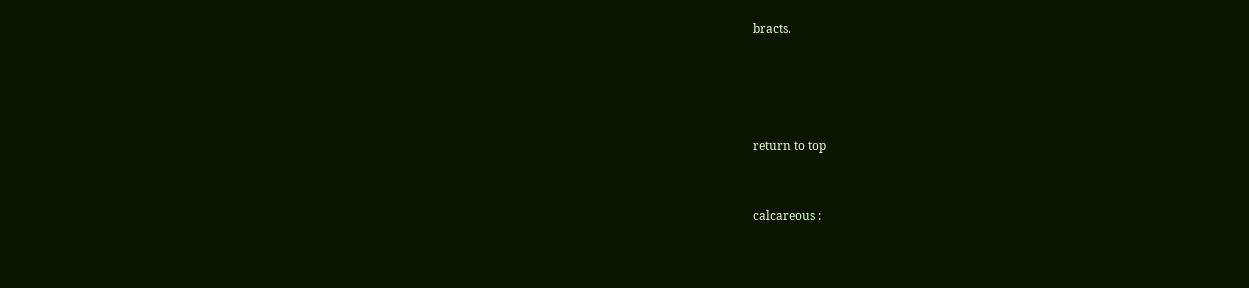bracts.




return to top


calcareous :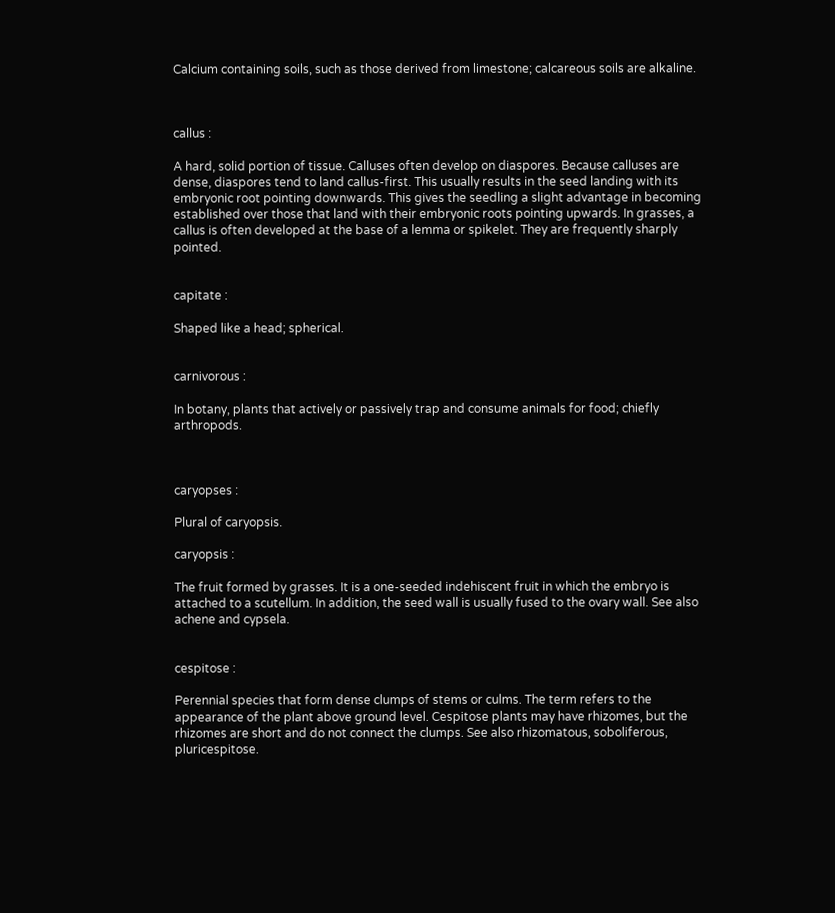Calcium containing soils, such as those derived from limestone; calcareous soils are alkaline.



callus :

A hard, solid portion of tissue. Calluses often develop on diaspores. Because calluses are dense, diaspores tend to land callus-first. This usually results in the seed landing with its embryonic root pointing downwards. This gives the seedling a slight advantage in becoming established over those that land with their embryonic roots pointing upwards. In grasses, a callus is often developed at the base of a lemma or spikelet. They are frequently sharply pointed.


capitate :

Shaped like a head; spherical.


carnivorous :

In botany, plants that actively or passively trap and consume animals for food; chiefly arthropods.



caryopses :

Plural of caryopsis.

caryopsis :

The fruit formed by grasses. It is a one-seeded indehiscent fruit in which the embryo is attached to a scutellum. In addition, the seed wall is usually fused to the ovary wall. See also achene and cypsela.


cespitose :

Perennial species that form dense clumps of stems or culms. The term refers to the appearance of the plant above ground level. Cespitose plants may have rhizomes, but the rhizomes are short and do not connect the clumps. See also rhizomatous, soboliferous, pluricespitose.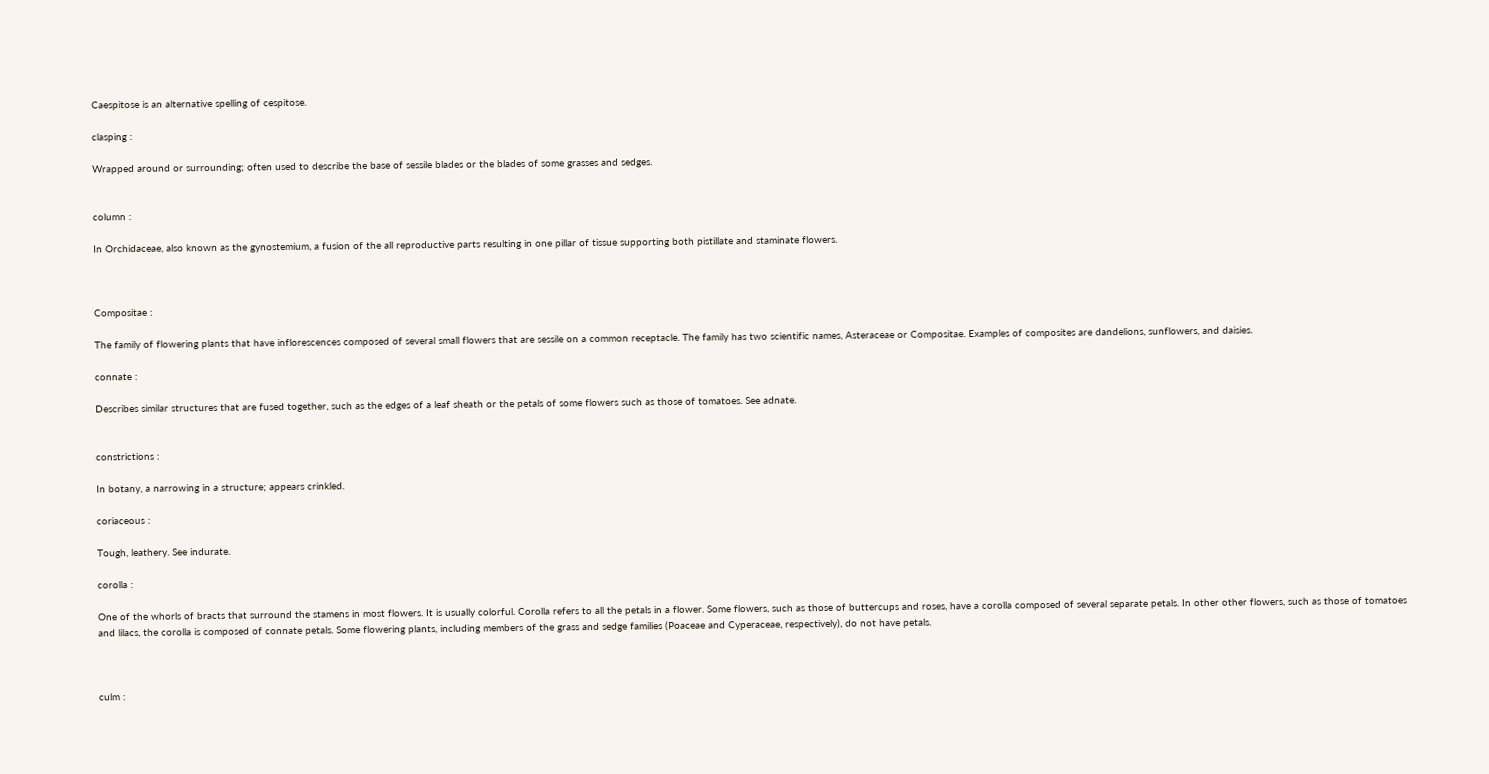Caespitose is an alternative spelling of cespitose.

clasping :

Wrapped around or surrounding; often used to describe the base of sessile blades or the blades of some grasses and sedges.


column :

In Orchidaceae, also known as the gynostemium, a fusion of the all reproductive parts resulting in one pillar of tissue supporting both pistillate and staminate flowers.



Compositae :

The family of flowering plants that have inflorescences composed of several small flowers that are sessile on a common receptacle. The family has two scientific names, Asteraceae or Compositae. Examples of composites are dandelions, sunflowers, and daisies.

connate :

Describes similar structures that are fused together, such as the edges of a leaf sheath or the petals of some flowers such as those of tomatoes. See adnate.


constrictions :

In botany, a narrowing in a structure; appears crinkled.

coriaceous :

Tough, leathery. See indurate.

corolla :

One of the whorls of bracts that surround the stamens in most flowers. It is usually colorful. Corolla refers to all the petals in a flower. Some flowers, such as those of buttercups and roses, have a corolla composed of several separate petals. In other other flowers, such as those of tomatoes and lilacs, the corolla is composed of connate petals. Some flowering plants, including members of the grass and sedge families (Poaceae and Cyperaceae, respectively), do not have petals.



culm :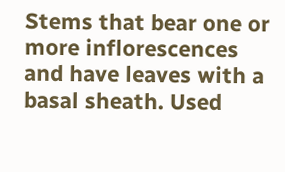Stems that bear one or more inflorescences and have leaves with a basal sheath. Used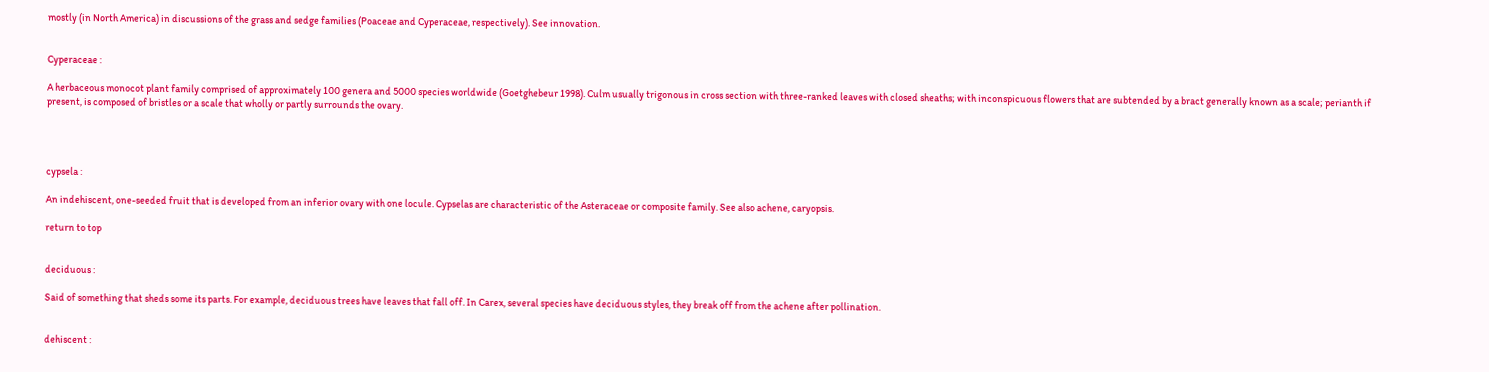mostly (in North America) in discussions of the grass and sedge families (Poaceae and Cyperaceae, respectively). See innovation.


Cyperaceae :

A herbaceous monocot plant family comprised of approximately 100 genera and 5000 species worldwide (Goetghebeur 1998). Culm usually trigonous in cross section with three-ranked leaves with closed sheaths; with inconspicuous flowers that are subtended by a bract generally known as a scale; perianth if present, is composed of bristles or a scale that wholly or partly surrounds the ovary.




cypsela :

An indehiscent, one-seeded fruit that is developed from an inferior ovary with one locule. Cypselas are characteristic of the Asteraceae or composite family. See also achene, caryopsis.

return to top


deciduous :

Said of something that sheds some its parts. For example, deciduous trees have leaves that fall off. In Carex, several species have deciduous styles, they break off from the achene after pollination.


dehiscent :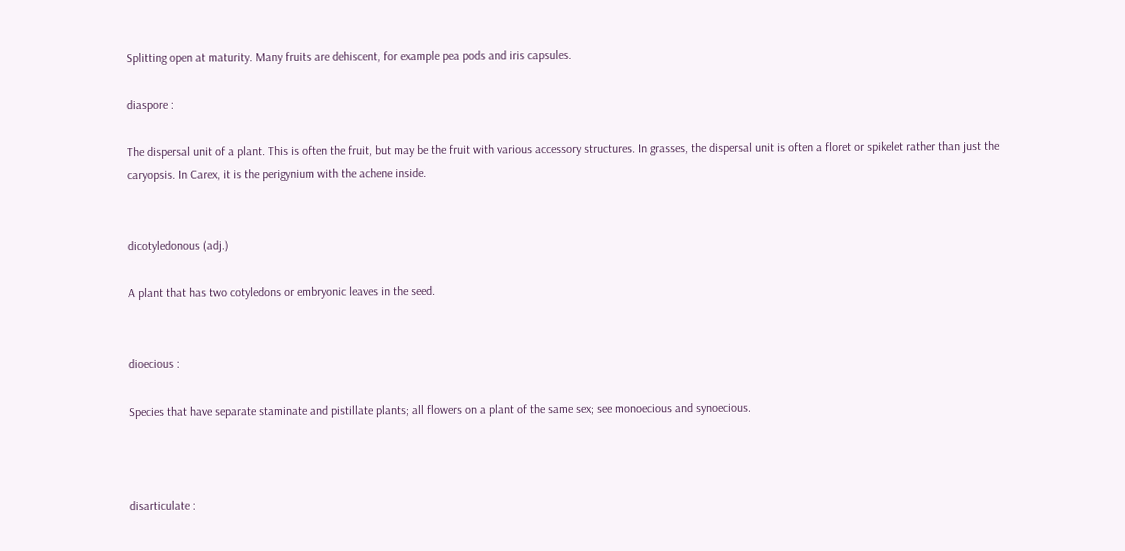Splitting open at maturity. Many fruits are dehiscent, for example pea pods and iris capsules.

diaspore :

The dispersal unit of a plant. This is often the fruit, but may be the fruit with various accessory structures. In grasses, the dispersal unit is often a floret or spikelet rather than just the caryopsis. In Carex, it is the perigynium with the achene inside.


dicotyledonous (adj.)

A plant that has two cotyledons or embryonic leaves in the seed.


dioecious :

Species that have separate staminate and pistillate plants; all flowers on a plant of the same sex; see monoecious and synoecious.



disarticulate :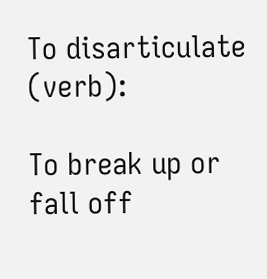To disarticulate   (verb):

To break up or fall off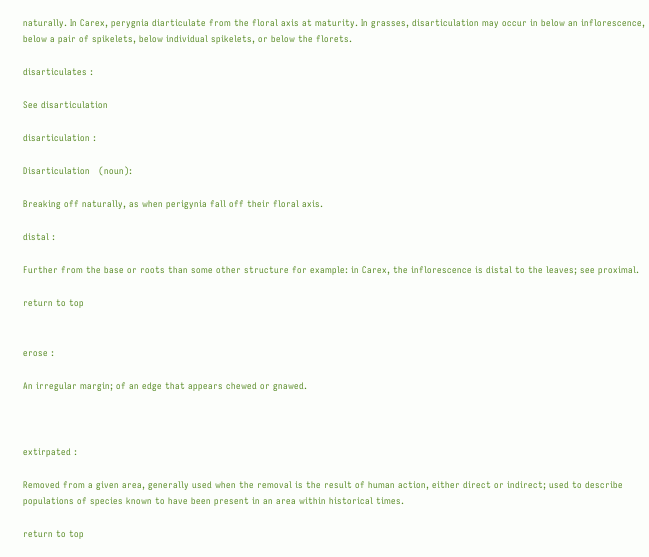naturally. In Carex, perygnia diarticulate from the floral axis at maturity. In grasses, disarticulation may occur in below an inflorescence, below a pair of spikelets, below individual spikelets, or below the florets.

disarticulates :

See disarticulation

disarticulation :

Disarticulation   (noun):

Breaking off naturally, as when perigynia fall off their floral axis.

distal :

Further from the base or roots than some other structure for example: in Carex, the inflorescence is distal to the leaves; see proximal.

return to top


erose :

An irregular margin; of an edge that appears chewed or gnawed.



extirpated :

Removed from a given area, generally used when the removal is the result of human action, either direct or indirect; used to describe populations of species known to have been present in an area within historical times.

return to top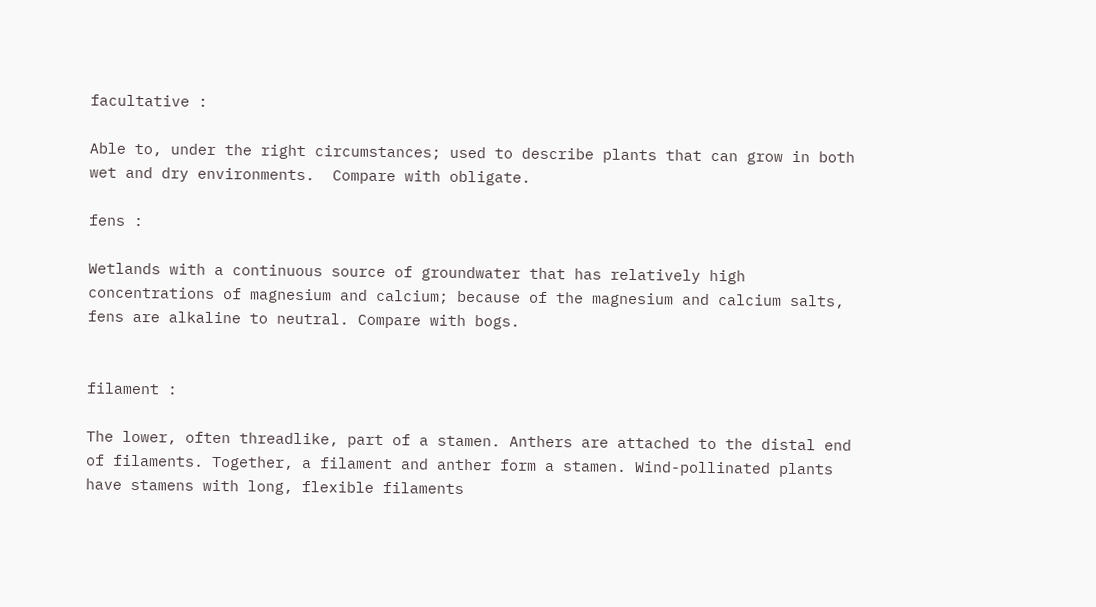facultative :

Able to, under the right circumstances; used to describe plants that can grow in both wet and dry environments.  Compare with obligate.

fens :

Wetlands with a continuous source of groundwater that has relatively high concentrations of magnesium and calcium; because of the magnesium and calcium salts, fens are alkaline to neutral. Compare with bogs.


filament :

The lower, often threadlike, part of a stamen. Anthers are attached to the distal end of filaments. Together, a filament and anther form a stamen. Wind-pollinated plants have stamens with long, flexible filaments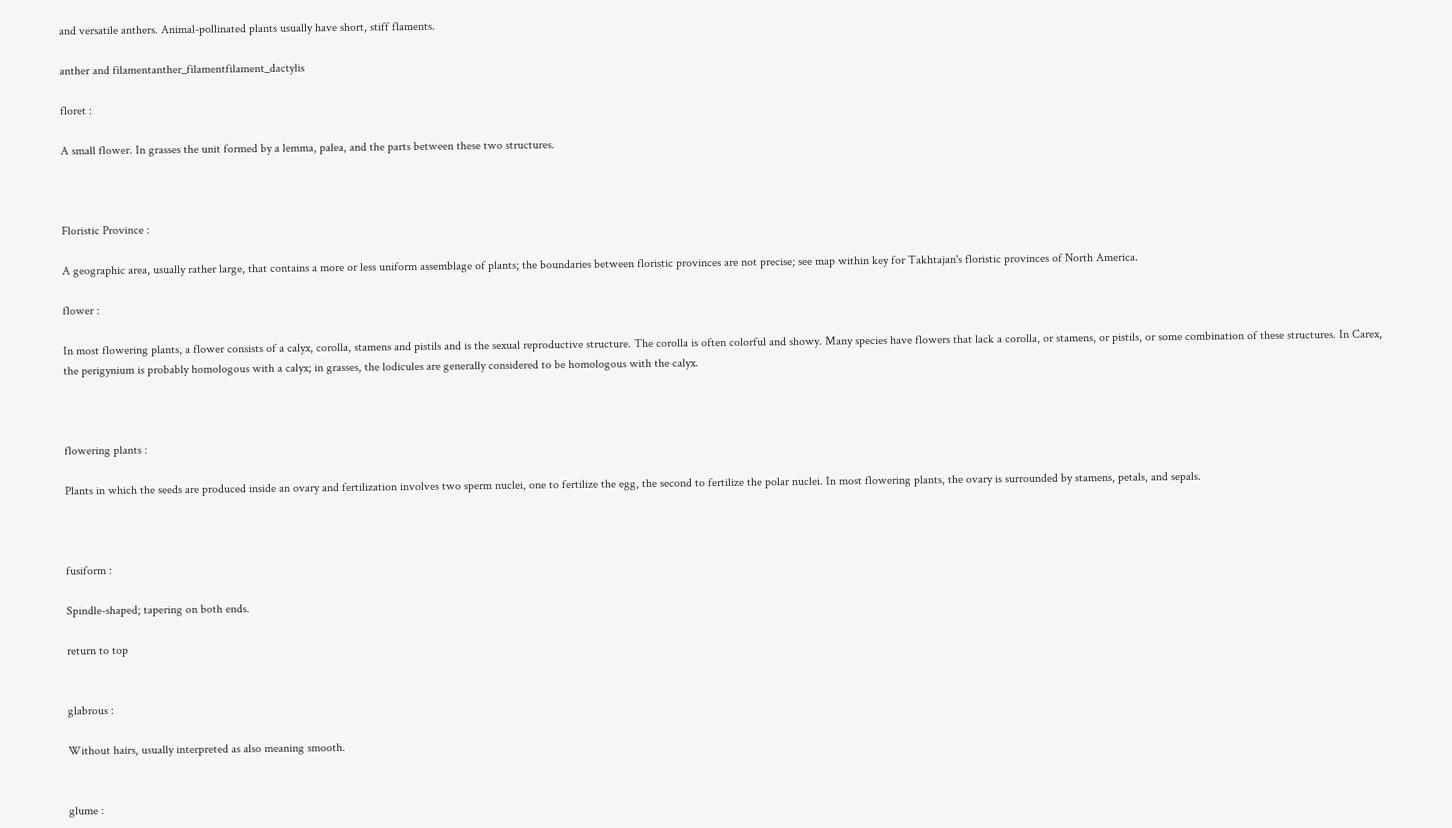and versatile anthers. Animal-pollinated plants usually have short, stiff flaments.

anther and filamentanther_filamentfilament_dactylis

floret :

A small flower. In grasses the unit formed by a lemma, palea, and the parts between these two structures.



Floristic Province :

A geographic area, usually rather large, that contains a more or less uniform assemblage of plants; the boundaries between floristic provinces are not precise; see map within key for Takhtajan's floristic provinces of North America.

flower :

In most flowering plants, a flower consists of a calyx, corolla, stamens and pistils and is the sexual reproductive structure. The corolla is often colorful and showy. Many species have flowers that lack a corolla, or stamens, or pistils, or some combination of these structures. In Carex, the perigynium is probably homologous with a calyx; in grasses, the lodicules are generally considered to be homologous with the calyx.



flowering plants :

Plants in which the seeds are produced inside an ovary and fertilization involves two sperm nuclei, one to fertilize the egg, the second to fertilize the polar nuclei. In most flowering plants, the ovary is surrounded by stamens, petals, and sepals.



fusiform :

Spindle-shaped; tapering on both ends.

return to top


glabrous :

Without hairs, usually interpreted as also meaning smooth.


glume :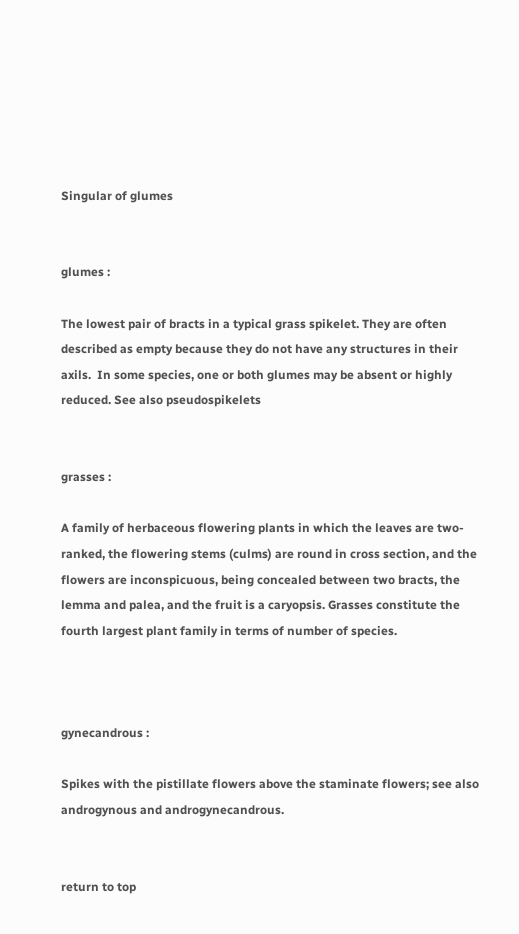Singular of glumes


glumes :

The lowest pair of bracts in a typical grass spikelet. They are often described as empty because they do not have any structures in their axils.  In some species, one or both glumes may be absent or highly reduced. See also pseudospikelets


grasses :

A family of herbaceous flowering plants in which the leaves are two-ranked, the flowering stems (culms) are round in cross section, and the flowers are inconspicuous, being concealed between two bracts, the lemma and palea, and the fruit is a caryopsis. Grasses constitute the fourth largest plant family in terms of number of species.



gynecandrous :

Spikes with the pistillate flowers above the staminate flowers; see also androgynous and androgynecandrous.


return to top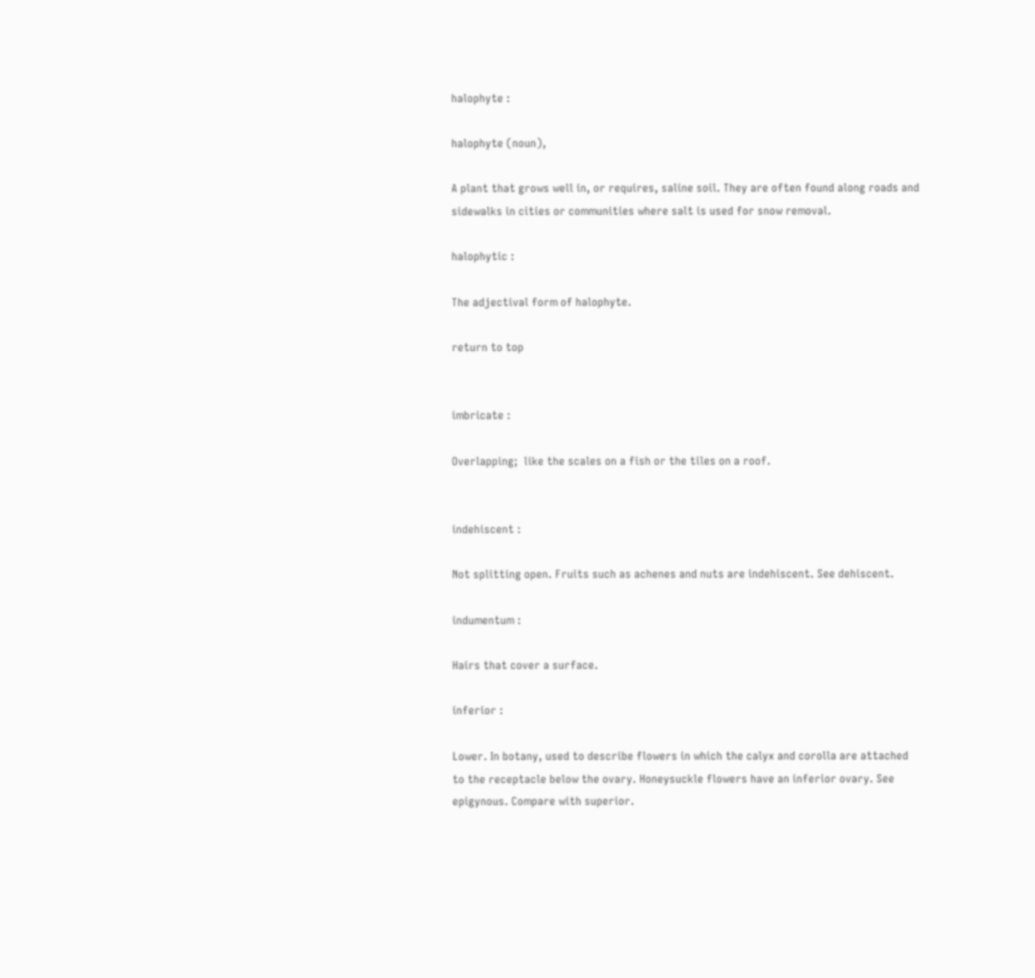halophyte :

halophyte (noun),

A plant that grows well in, or requires, saline soil. They are often found along roads and sidewalks in cities or communities where salt is used for snow removal.

halophytic :

The adjectival form of halophyte.

return to top


imbricate :

Overlapping;  like the scales on a fish or the tiles on a roof.


indehiscent :

Not splitting open. Fruits such as achenes and nuts are indehiscent. See dehiscent.

indumentum :

Hairs that cover a surface.

inferior :

Lower. In botany, used to describe flowers in which the calyx and corolla are attached to the receptacle below the ovary. Honeysuckle flowers have an inferior ovary. See epigynous. Compare with superior.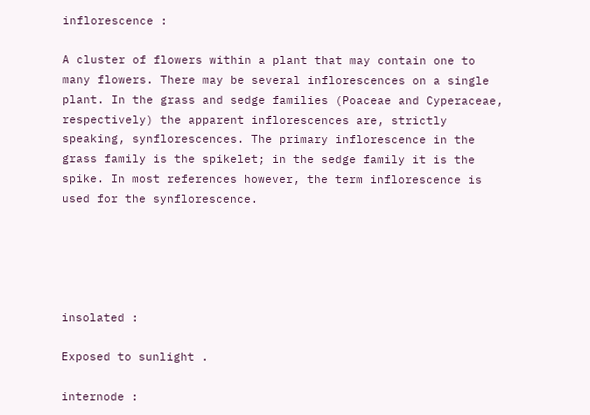inflorescence :

A cluster of flowers within a plant that may contain one to many flowers. There may be several inflorescences on a single plant. In the grass and sedge families (Poaceae and Cyperaceae, respectively) the apparent inflorescences are, strictly speaking, synflorescences. The primary inflorescence in the grass family is the spikelet; in the sedge family it is the spike. In most references however, the term inflorescence is used for the synflorescence.





insolated :

Exposed to sunlight .

internode :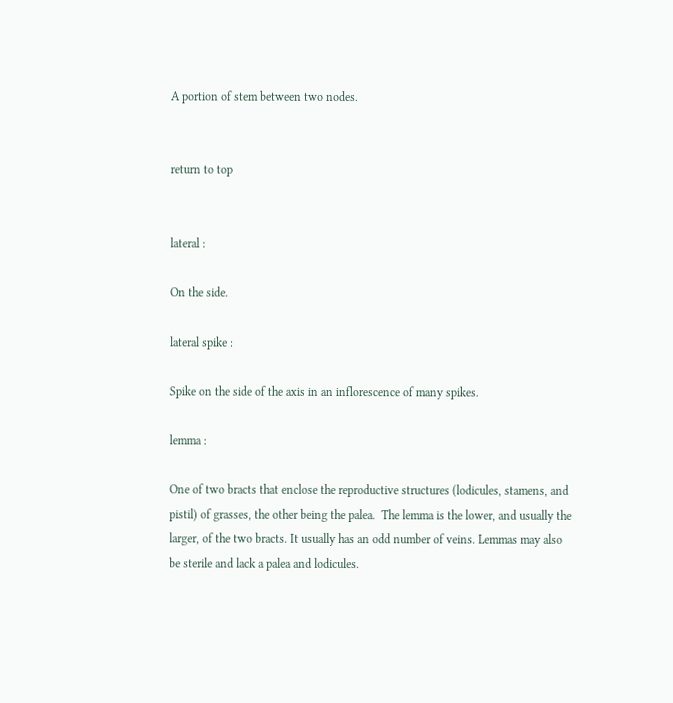A portion of stem between two nodes.


return to top


lateral :

On the side.

lateral spike :

Spike on the side of the axis in an inflorescence of many spikes.

lemma :

One of two bracts that enclose the reproductive structures (lodicules, stamens, and pistil) of grasses, the other being the palea.  The lemma is the lower, and usually the larger, of the two bracts. It usually has an odd number of veins. Lemmas may also be sterile and lack a palea and lodicules.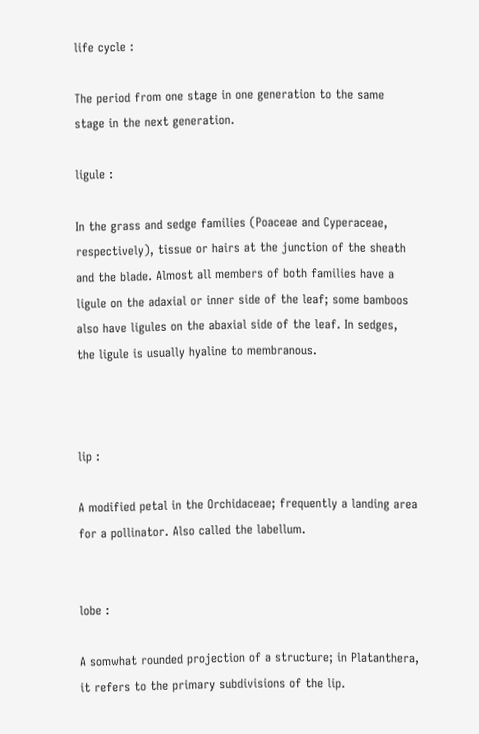life cycle :

The period from one stage in one generation to the same stage in the next generation.

ligule :

In the grass and sedge families (Poaceae and Cyperaceae, respectively), tissue or hairs at the junction of the sheath and the blade. Almost all members of both families have a ligule on the adaxial or inner side of the leaf; some bamboos also have ligules on the abaxial side of the leaf. In sedges, the ligule is usually hyaline to membranous.



lip :

A modified petal in the Orchidaceae; frequently a landing area for a pollinator. Also called the labellum.


lobe :

A somwhat rounded projection of a structure; in Platanthera, it refers to the primary subdivisions of the lip.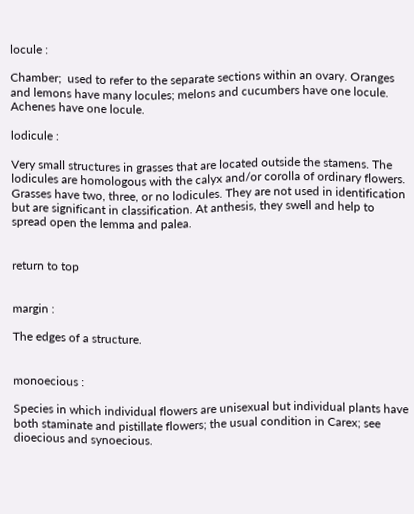locule :

Chamber;  used to refer to the separate sections within an ovary. Oranges and lemons have many locules; melons and cucumbers have one locule. Achenes have one locule.

lodicule :

Very small structures in grasses that are located outside the stamens. The lodicules are homologous with the calyx and/or corolla of ordinary flowers. Grasses have two, three, or no lodicules. They are not used in identification but are significant in classification. At anthesis, they swell and help to spread open the lemma and palea.


return to top


margin :

The edges of a structure.


monoecious :

Species in which individual flowers are unisexual but individual plants have both staminate and pistillate flowers; the usual condition in Carex; see dioecious and synoecious.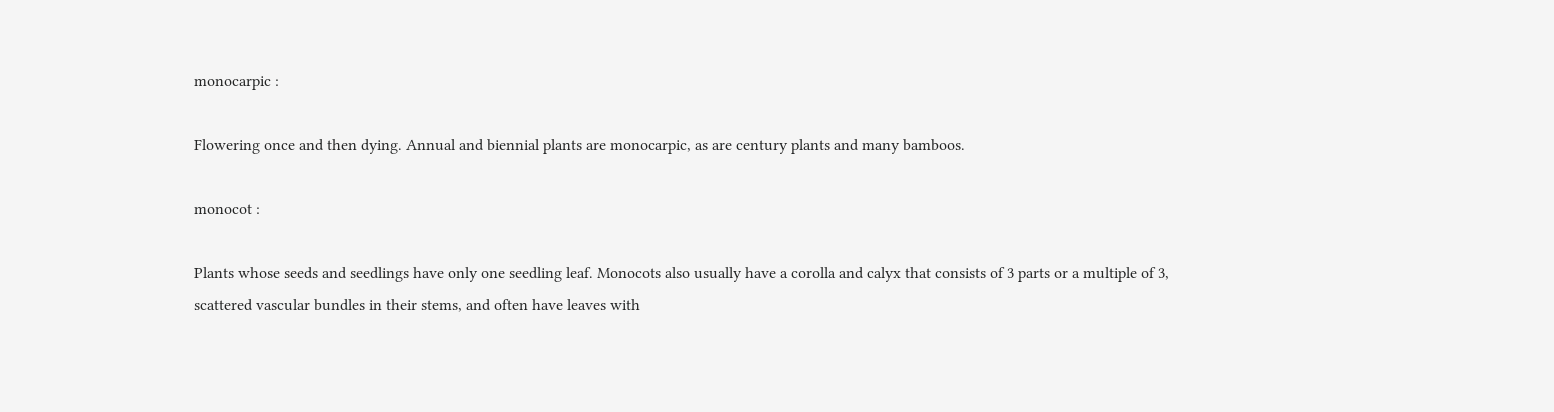monocarpic :

Flowering once and then dying. Annual and biennial plants are monocarpic, as are century plants and many bamboos.

monocot :

Plants whose seeds and seedlings have only one seedling leaf. Monocots also usually have a corolla and calyx that consists of 3 parts or a multiple of 3, scattered vascular bundles in their stems, and often have leaves with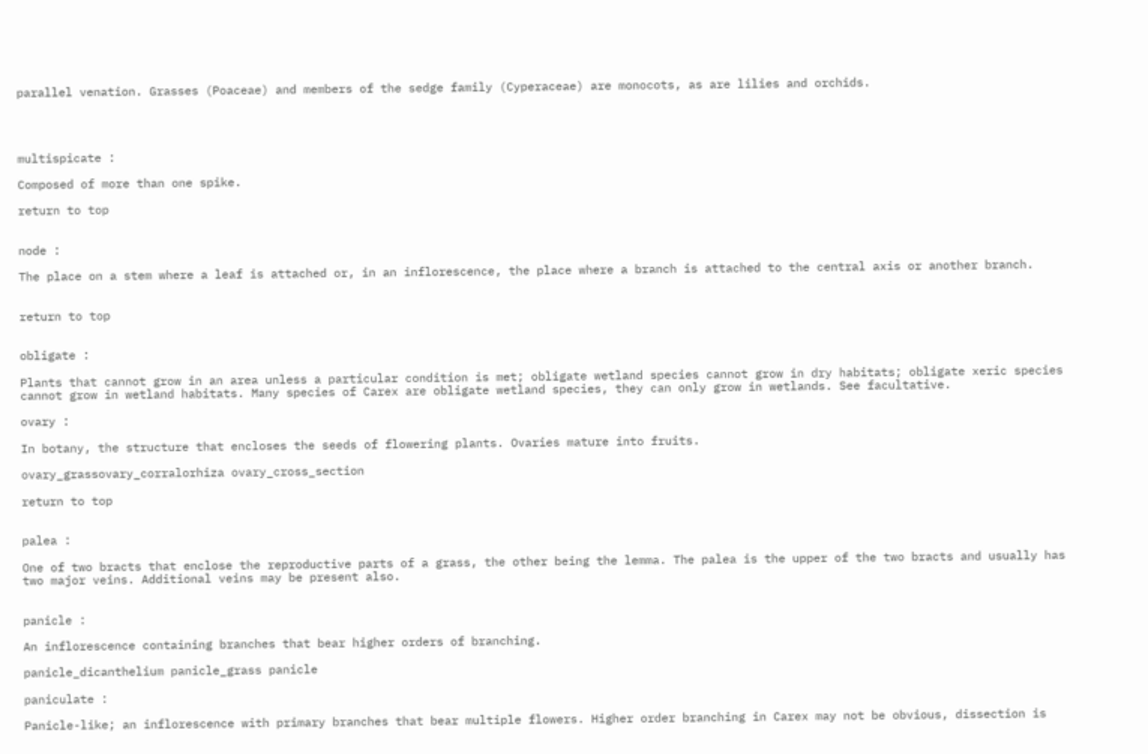parallel venation. Grasses (Poaceae) and members of the sedge family (Cyperaceae) are monocots, as are lilies and orchids.




multispicate :

Composed of more than one spike.

return to top


node :

The place on a stem where a leaf is attached or, in an inflorescence, the place where a branch is attached to the central axis or another branch.


return to top


obligate :

Plants that cannot grow in an area unless a particular condition is met; obligate wetland species cannot grow in dry habitats; obligate xeric species cannot grow in wetland habitats. Many species of Carex are obligate wetland species, they can only grow in wetlands. See facultative.

ovary :

In botany, the structure that encloses the seeds of flowering plants. Ovaries mature into fruits.

ovary_grassovary_corralorhiza ovary_cross_section

return to top


palea :

One of two bracts that enclose the reproductive parts of a grass, the other being the lemma. The palea is the upper of the two bracts and usually has two major veins. Additional veins may be present also.


panicle :

An inflorescence containing branches that bear higher orders of branching.

panicle_dicanthelium panicle_grass panicle

paniculate :

Panicle-like; an inflorescence with primary branches that bear multiple flowers. Higher order branching in Carex may not be obvious, dissection is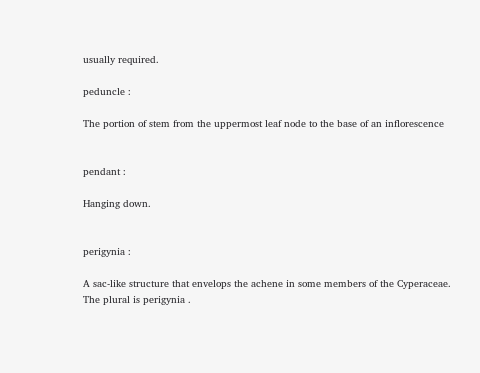usually required.

peduncle :

The portion of stem from the uppermost leaf node to the base of an inflorescence


pendant :

Hanging down.


perigynia :

A sac-like structure that envelops the achene in some members of the Cyperaceae.  The plural is perigynia .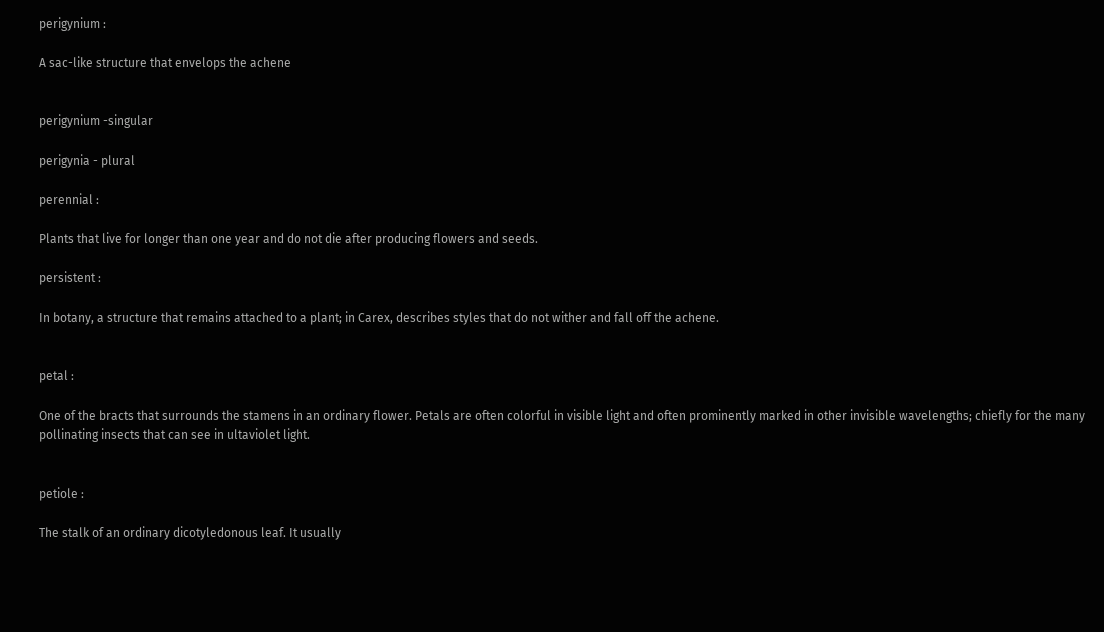perigynium :

A sac-like structure that envelops the achene


perigynium -singular

perigynia - plural

perennial :

Plants that live for longer than one year and do not die after producing flowers and seeds.

persistent :

In botany, a structure that remains attached to a plant; in Carex, describes styles that do not wither and fall off the achene.


petal :

One of the bracts that surrounds the stamens in an ordinary flower. Petals are often colorful in visible light and often prominently marked in other invisible wavelengths; chiefly for the many pollinating insects that can see in ultaviolet light.


petiole :

The stalk of an ordinary dicotyledonous leaf. It usually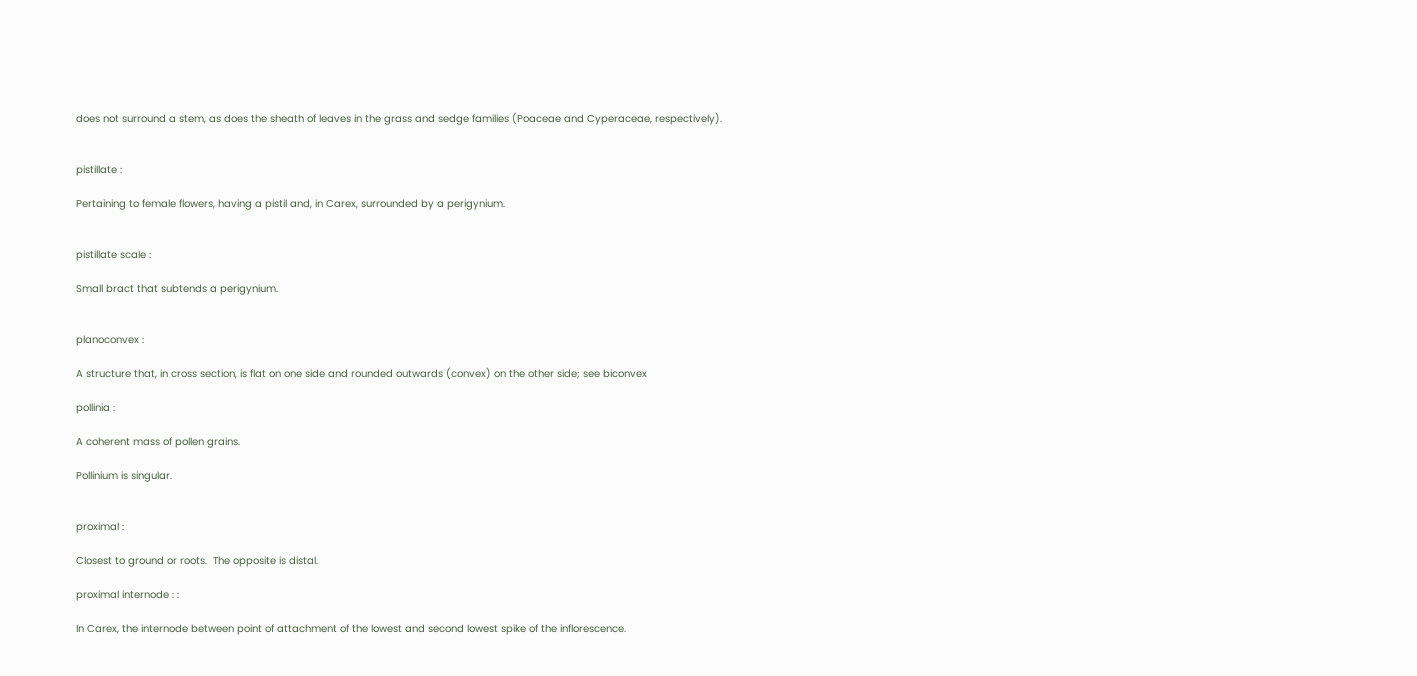does not surround a stem, as does the sheath of leaves in the grass and sedge families (Poaceae and Cyperaceae, respectively).


pistillate :

Pertaining to female flowers, having a pistil and, in Carex, surrounded by a perigynium.


pistillate scale :

Small bract that subtends a perigynium.


planoconvex :

A structure that, in cross section, is flat on one side and rounded outwards (convex) on the other side; see biconvex

pollinia :

A coherent mass of pollen grains.

Pollinium is singular.


proximal :

Closest to ground or roots.  The opposite is distal.

proximal internode : :

In Carex, the internode between point of attachment of the lowest and second lowest spike of the inflorescence.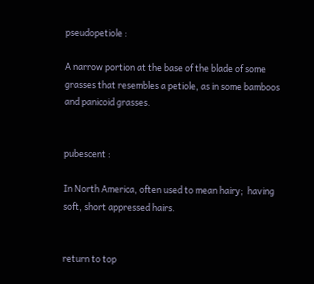pseudopetiole :

A narrow portion at the base of the blade of some grasses that resembles a petiole, as in some bamboos and panicoid grasses.


pubescent :

In North America, often used to mean hairy;  having soft, short appressed hairs.


return to top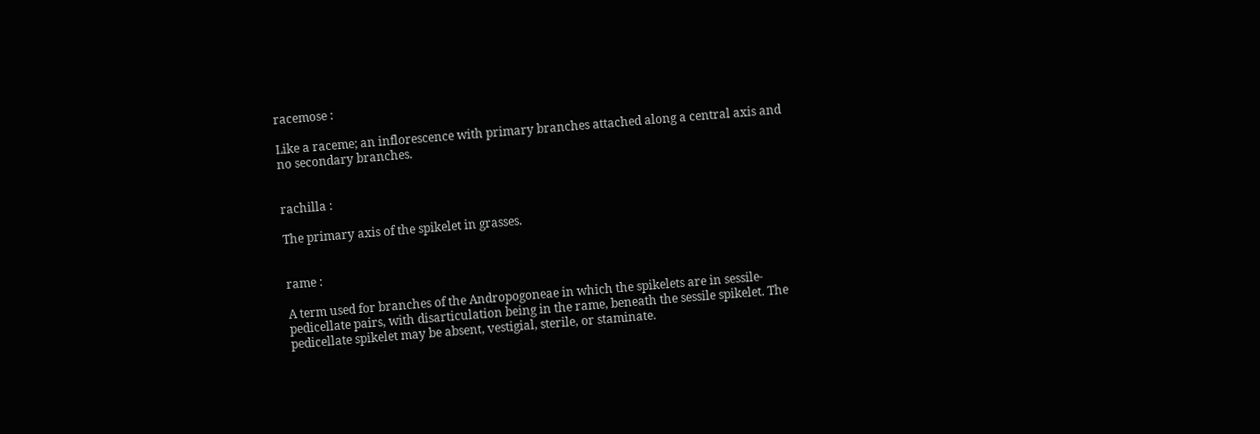racemose :

Like a raceme; an inflorescence with primary branches attached along a central axis and no secondary branches.


rachilla :

The primary axis of the spikelet in grasses.


rame :

A term used for branches of the Andropogoneae in which the spikelets are in sessile-pedicellate pairs, with disarticulation being in the rame, beneath the sessile spikelet. The pedicellate spikelet may be absent, vestigial, sterile, or staminate.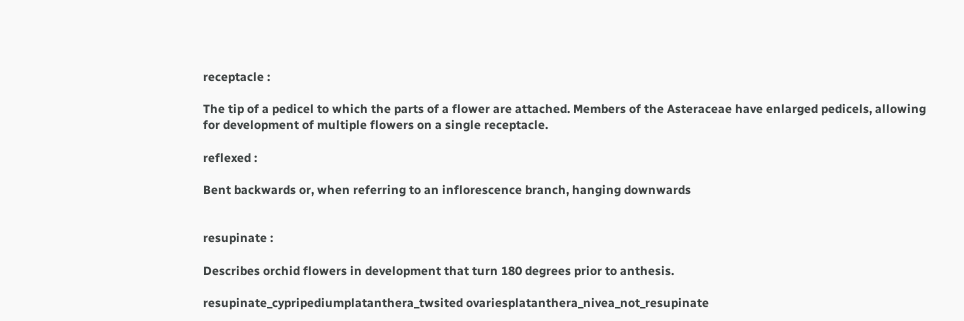receptacle :

The tip of a pedicel to which the parts of a flower are attached. Members of the Asteraceae have enlarged pedicels, allowing for development of multiple flowers on a single receptacle.

reflexed :

Bent backwards or, when referring to an inflorescence branch, hanging downwards


resupinate :

Describes orchid flowers in development that turn 180 degrees prior to anthesis.

resupinate_cypripediumplatanthera_twsited ovariesplatanthera_nivea_not_resupinate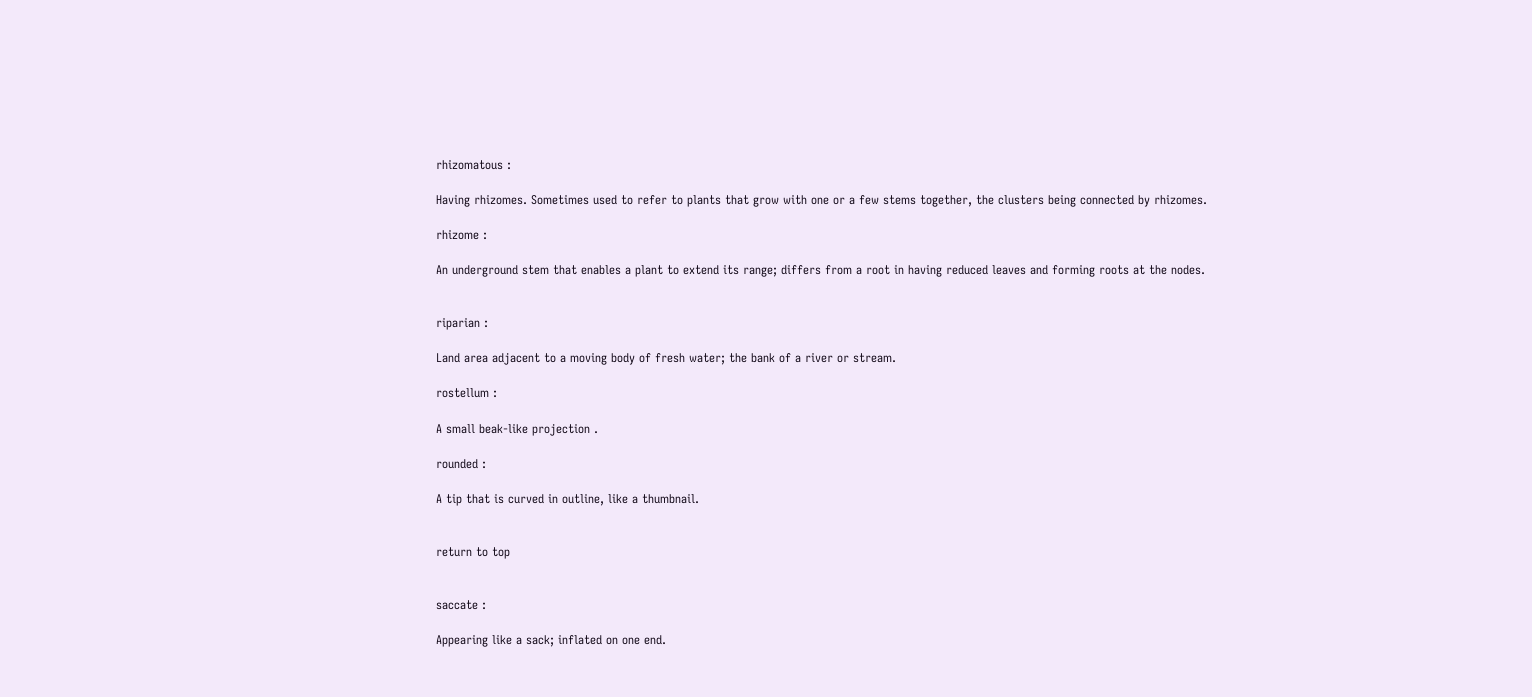rhizomatous :

Having rhizomes. Sometimes used to refer to plants that grow with one or a few stems together, the clusters being connected by rhizomes.

rhizome :

An underground stem that enables a plant to extend its range; differs from a root in having reduced leaves and forming roots at the nodes.


riparian :

Land area adjacent to a moving body of fresh water; the bank of a river or stream.

rostellum :

A small beak-like projection .

rounded :

A tip that is curved in outline, like a thumbnail.


return to top


saccate :

Appearing like a sack; inflated on one end.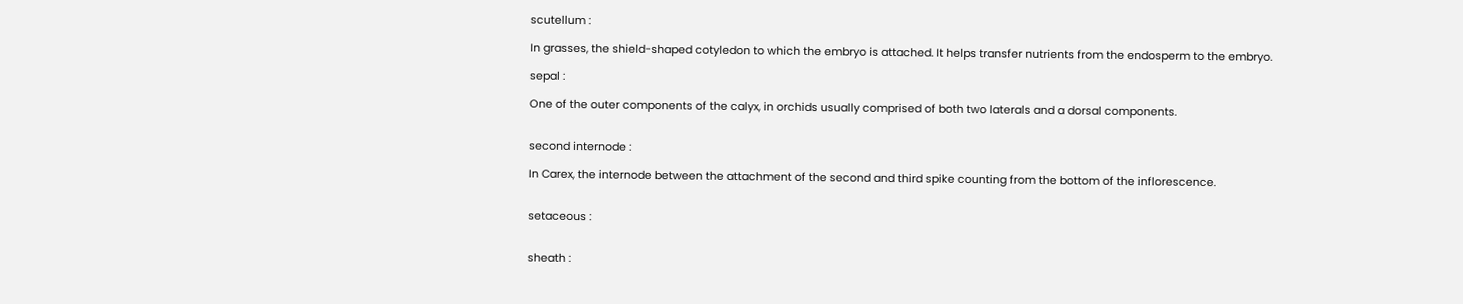scutellum :

In grasses, the shield-shaped cotyledon to which the embryo is attached. It helps transfer nutrients from the endosperm to the embryo.

sepal :

One of the outer components of the calyx, in orchids usually comprised of both two laterals and a dorsal components.


second internode :

In Carex, the internode between the attachment of the second and third spike counting from the bottom of the inflorescence.


setaceous :


sheath :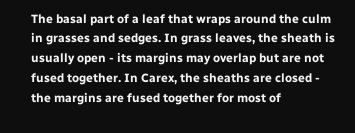The basal part of a leaf that wraps around the culm in grasses and sedges. In grass leaves, the sheath is usually open - its margins may overlap but are not fused together. In Carex, the sheaths are closed - the margins are fused together for most of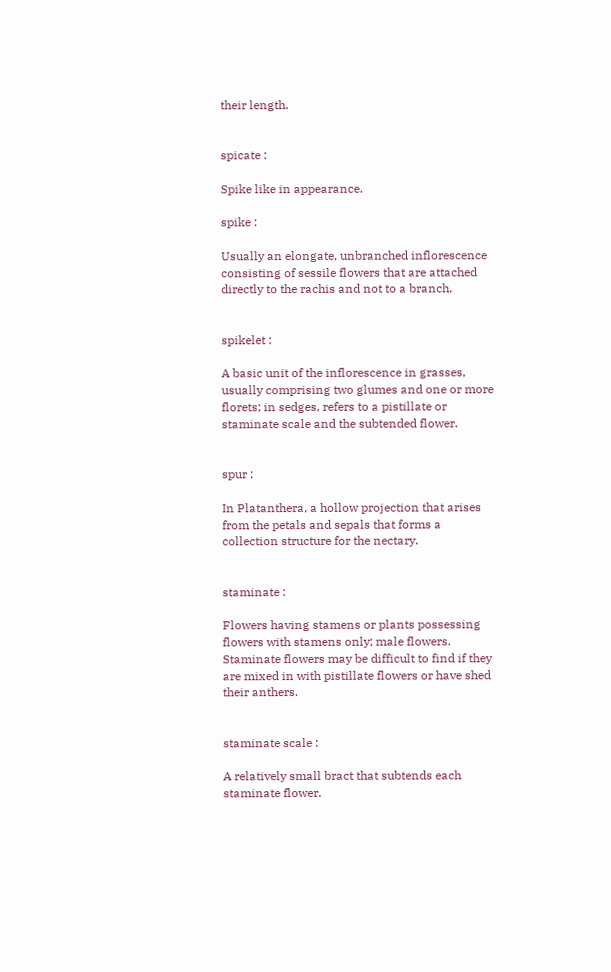their length.


spicate :

Spike like in appearance.

spike :

Usually an elongate, unbranched inflorescence consisting of sessile flowers that are attached directly to the rachis and not to a branch.


spikelet :

A basic unit of the inflorescence in grasses, usually comprising two glumes and one or more florets; in sedges, refers to a pistillate or staminate scale and the subtended flower.


spur :

In Platanthera, a hollow projection that arises from the petals and sepals that forms a collection structure for the nectary.


staminate :

Flowers having stamens or plants possessing flowers with stamens only; male flowers. Staminate flowers may be difficult to find if they are mixed in with pistillate flowers or have shed their anthers.


staminate scale :

A relatively small bract that subtends each staminate flower.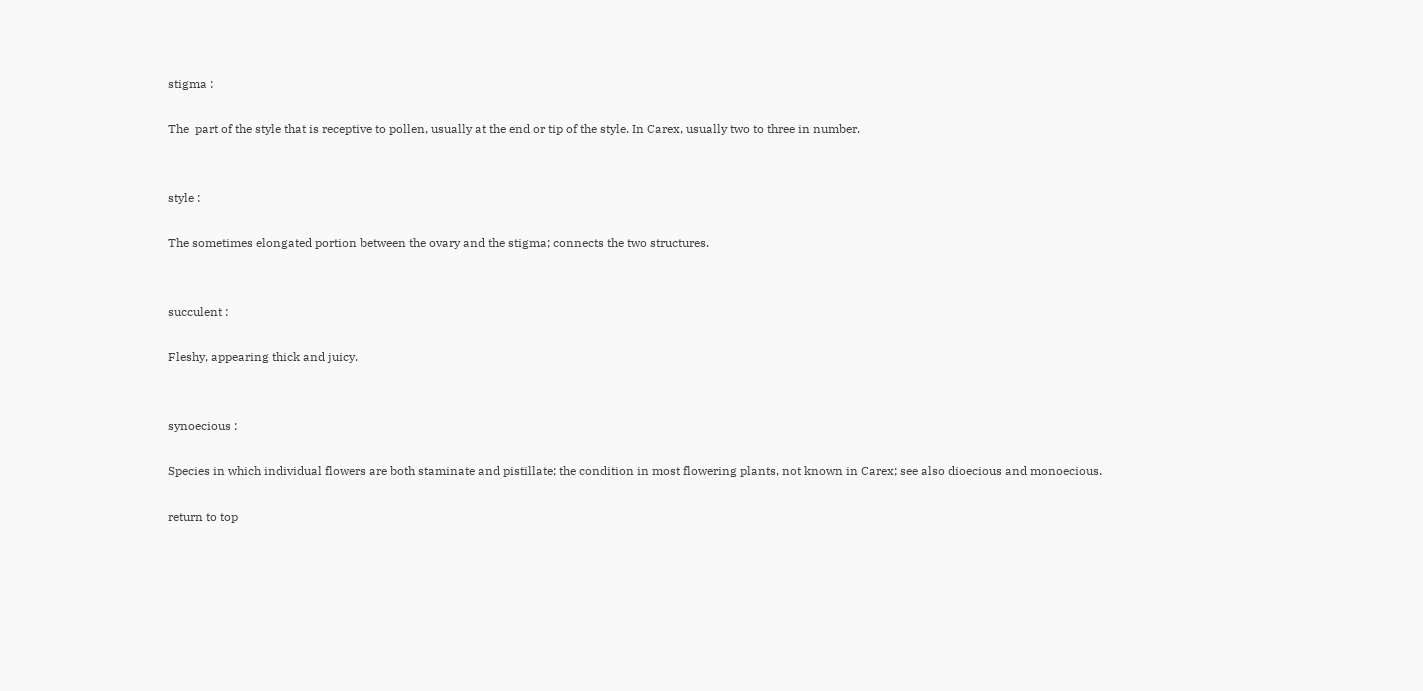stigma :

The  part of the style that is receptive to pollen, usually at the end or tip of the style. In Carex, usually two to three in number.


style :

The sometimes elongated portion between the ovary and the stigma; connects the two structures.


succulent :

Fleshy, appearing thick and juicy.


synoecious :

Species in which individual flowers are both staminate and pistillate; the condition in most flowering plants, not known in Carex; see also dioecious and monoecious.

return to top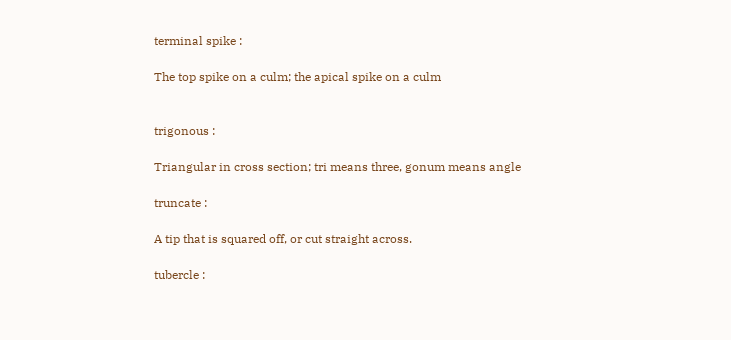terminal spike :

The top spike on a culm; the apical spike on a culm


trigonous :

Triangular in cross section; tri means three, gonum means angle

truncate :

A tip that is squared off, or cut straight across.

tubercle :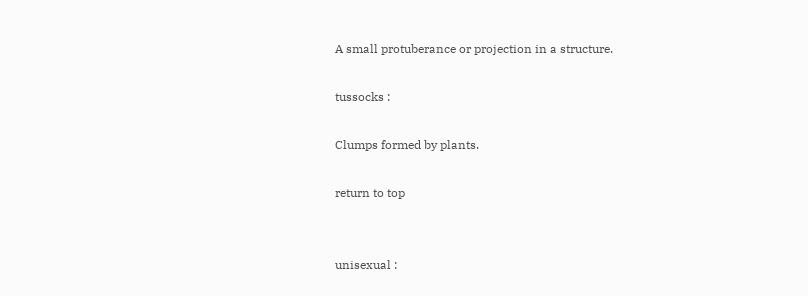A small protuberance or projection in a structure.

tussocks :

Clumps formed by plants.

return to top


unisexual :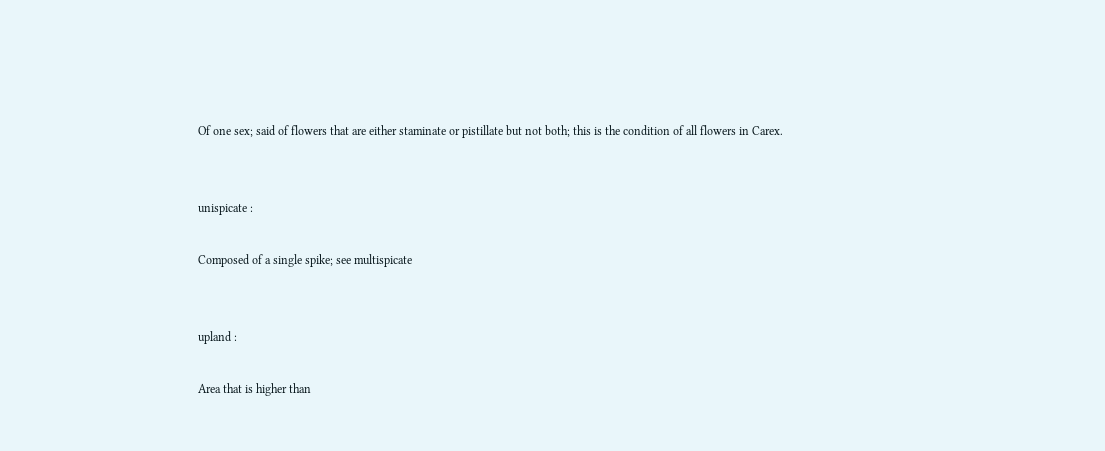Of one sex; said of flowers that are either staminate or pistillate but not both; this is the condition of all flowers in Carex.


unispicate :

Composed of a single spike; see multispicate


upland :

Area that is higher than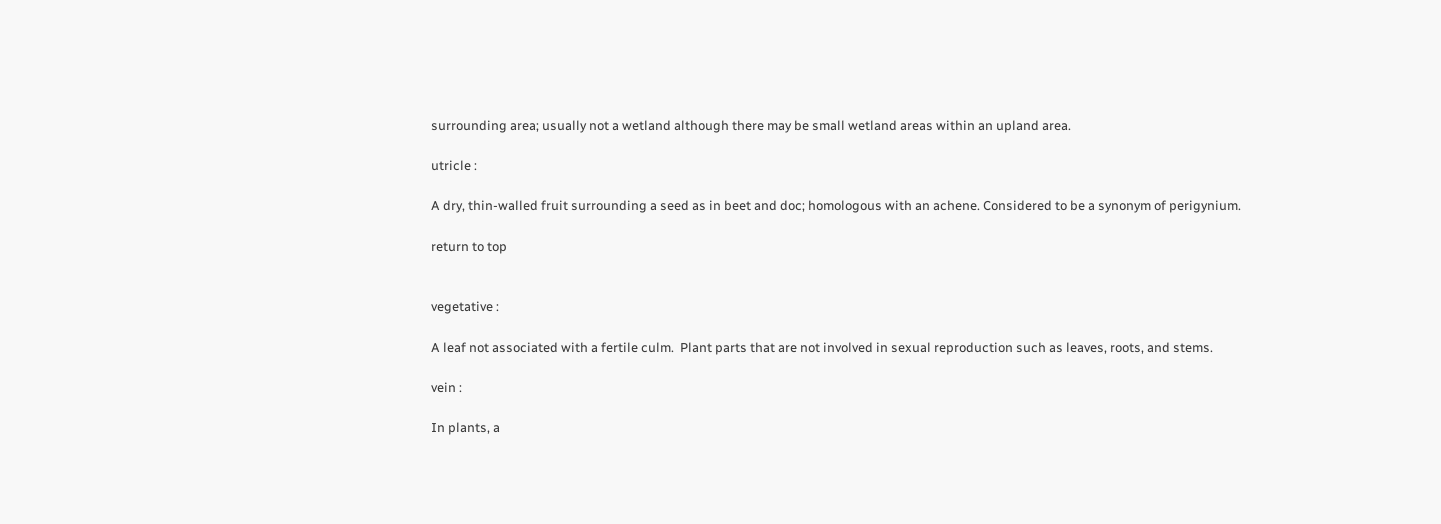surrounding area; usually not a wetland although there may be small wetland areas within an upland area.

utricle :

A dry, thin-walled fruit surrounding a seed as in beet and doc; homologous with an achene. Considered to be a synonym of perigynium.

return to top


vegetative :

A leaf not associated with a fertile culm.  Plant parts that are not involved in sexual reproduction such as leaves, roots, and stems.

vein :

In plants, a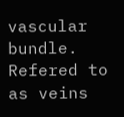vascular bundle. Refered to as veins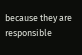because they are responsible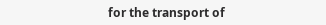for the transport of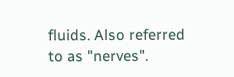fluids. Also referred to as "nerves".